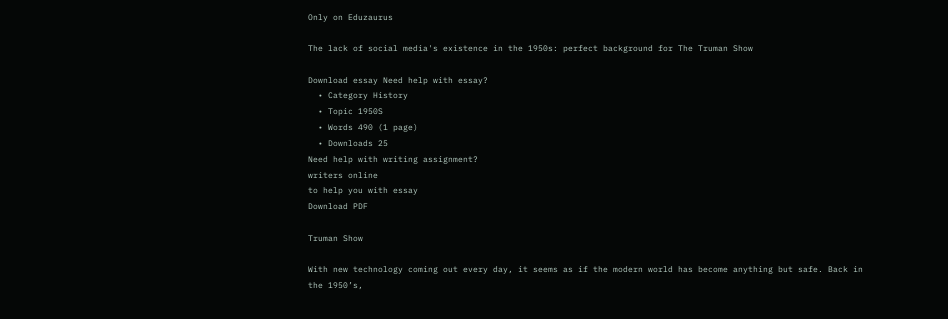Only on Eduzaurus

The lack of social media's existence in the 1950s: perfect background for The Truman Show

Download essay Need help with essay?
  • Category History
  • Topic 1950S
  • Words 490 (1 page)
  • Downloads 25
Need help with writing assignment?
writers online
to help you with essay
Download PDF

Truman Show

With new technology coming out every day, it seems as if the modern world has become anything but safe. Back in the 1950’s,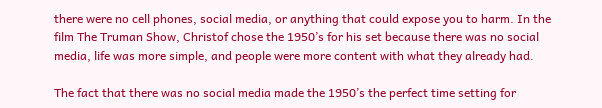there were no cell phones, social media, or anything that could expose you to harm. In the film The Truman Show, Christof chose the 1950’s for his set because there was no social media, life was more simple, and people were more content with what they already had.

The fact that there was no social media made the 1950’s the perfect time setting for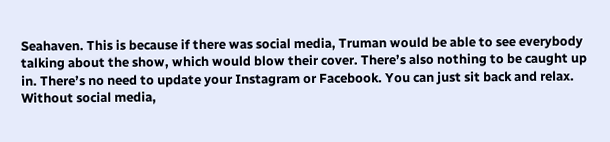Seahaven. This is because if there was social media, Truman would be able to see everybody talking about the show, which would blow their cover. There’s also nothing to be caught up in. There’s no need to update your Instagram or Facebook. You can just sit back and relax. Without social media,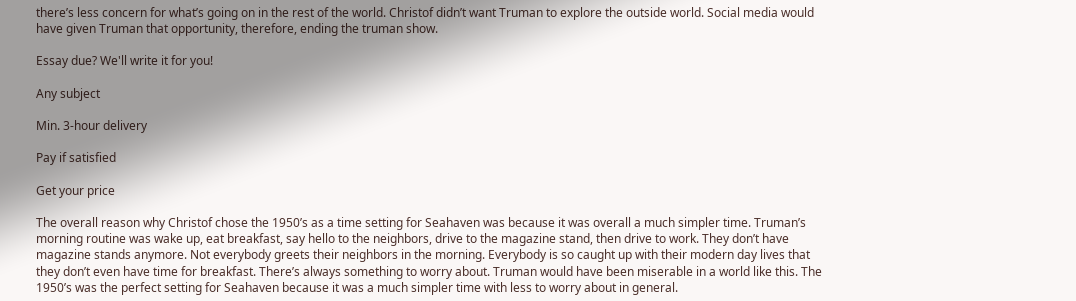there’s less concern for what’s going on in the rest of the world. Christof didn’t want Truman to explore the outside world. Social media would have given Truman that opportunity, therefore, ending the truman show.

Essay due? We'll write it for you!

Any subject

Min. 3-hour delivery

Pay if satisfied

Get your price

The overall reason why Christof chose the 1950’s as a time setting for Seahaven was because it was overall a much simpler time. Truman’s morning routine was wake up, eat breakfast, say hello to the neighbors, drive to the magazine stand, then drive to work. They don’t have magazine stands anymore. Not everybody greets their neighbors in the morning. Everybody is so caught up with their modern day lives that they don’t even have time for breakfast. There’s always something to worry about. Truman would have been miserable in a world like this. The 1950’s was the perfect setting for Seahaven because it was a much simpler time with less to worry about in general.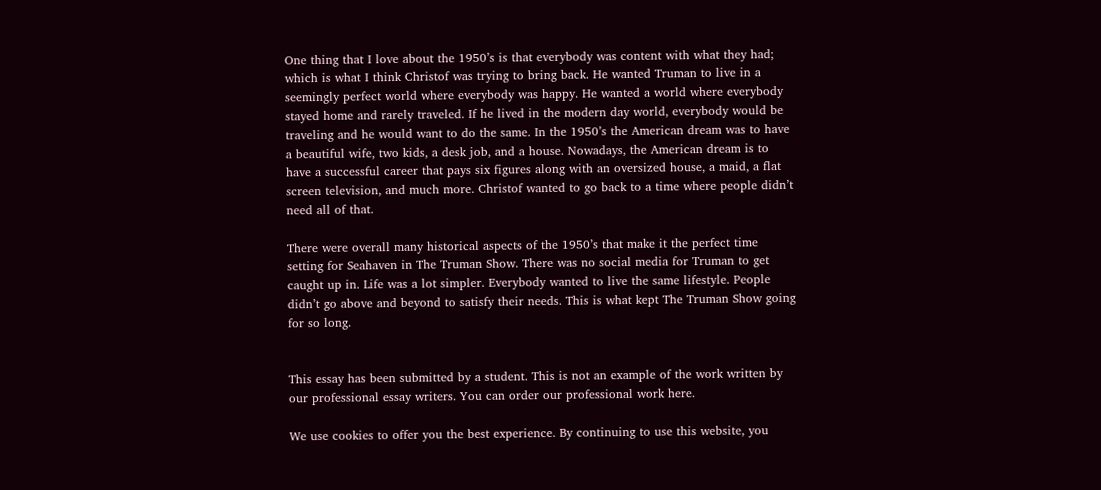One thing that I love about the 1950’s is that everybody was content with what they had; which is what I think Christof was trying to bring back. He wanted Truman to live in a seemingly perfect world where everybody was happy. He wanted a world where everybody stayed home and rarely traveled. If he lived in the modern day world, everybody would be traveling and he would want to do the same. In the 1950’s the American dream was to have a beautiful wife, two kids, a desk job, and a house. Nowadays, the American dream is to have a successful career that pays six figures along with an oversized house, a maid, a flat screen television, and much more. Christof wanted to go back to a time where people didn’t need all of that.

There were overall many historical aspects of the 1950’s that make it the perfect time setting for Seahaven in The Truman Show. There was no social media for Truman to get caught up in. Life was a lot simpler. Everybody wanted to live the same lifestyle. People didn’t go above and beyond to satisfy their needs. This is what kept The Truman Show going for so long.


This essay has been submitted by a student. This is not an example of the work written by our professional essay writers. You can order our professional work here.

We use cookies to offer you the best experience. By continuing to use this website, you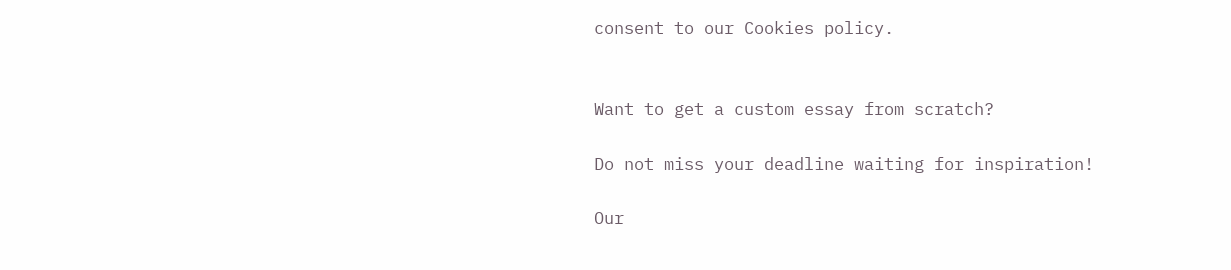consent to our Cookies policy.


Want to get a custom essay from scratch?

Do not miss your deadline waiting for inspiration!

Our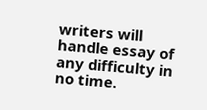writers will handle essay of any difficulty in no time.